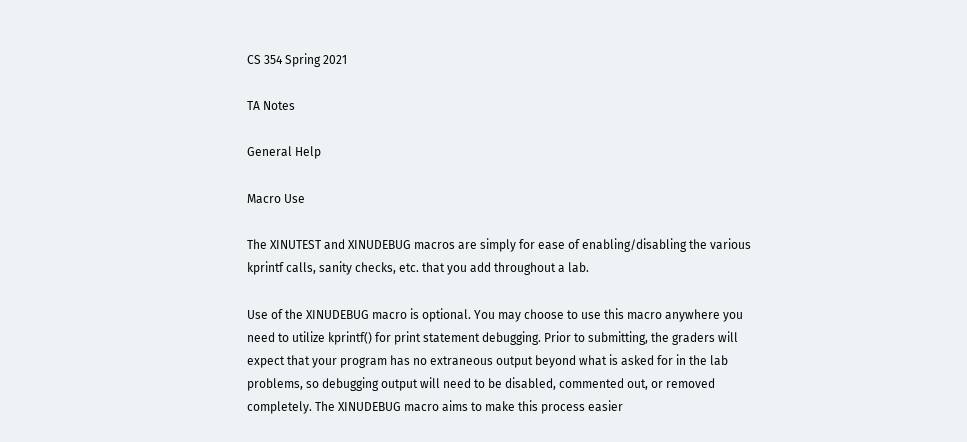CS 354 Spring 2021

TA Notes

General Help

Macro Use

The XINUTEST and XINUDEBUG macros are simply for ease of enabling/disabling the various kprintf calls, sanity checks, etc. that you add throughout a lab.

Use of the XINUDEBUG macro is optional. You may choose to use this macro anywhere you need to utilize kprintf() for print statement debugging. Prior to submitting, the graders will expect that your program has no extraneous output beyond what is asked for in the lab problems, so debugging output will need to be disabled, commented out, or removed completely. The XINUDEBUG macro aims to make this process easier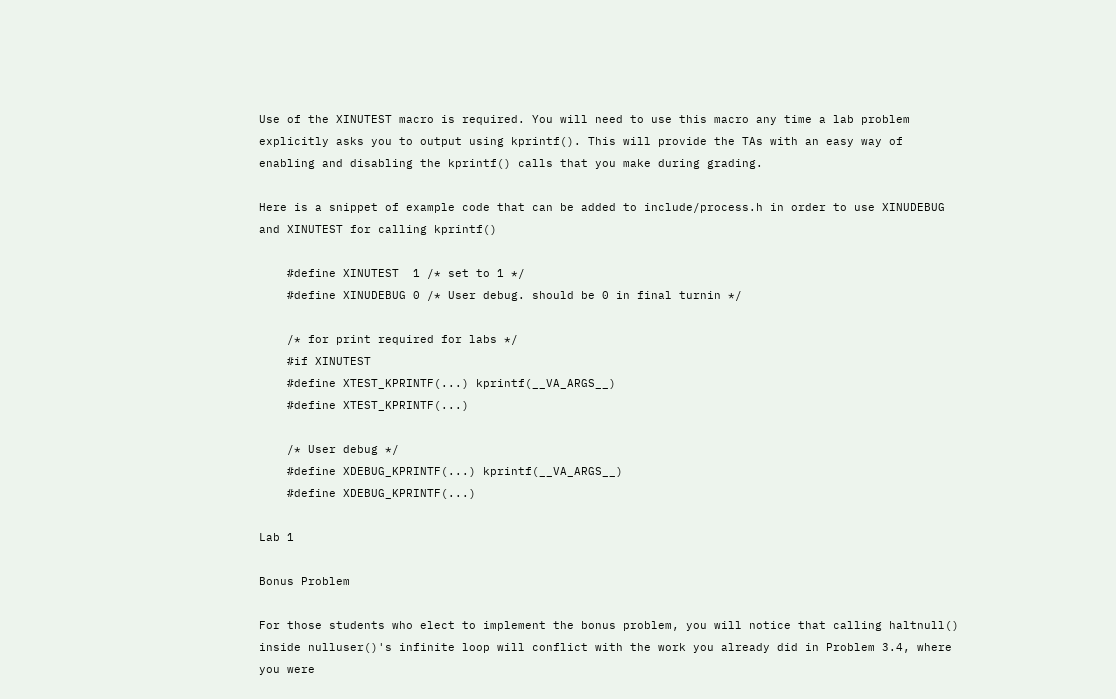Use of the XINUTEST macro is required. You will need to use this macro any time a lab problem explicitly asks you to output using kprintf(). This will provide the TAs with an easy way of enabling and disabling the kprintf() calls that you make during grading.

Here is a snippet of example code that can be added to include/process.h in order to use XINUDEBUG and XINUTEST for calling kprintf()

    #define XINUTEST  1 /* set to 1 */
    #define XINUDEBUG 0 /* User debug. should be 0 in final turnin */

    /* for print required for labs */
    #if XINUTEST
    #define XTEST_KPRINTF(...) kprintf(__VA_ARGS__)
    #define XTEST_KPRINTF(...)

    /* User debug */
    #define XDEBUG_KPRINTF(...) kprintf(__VA_ARGS__)
    #define XDEBUG_KPRINTF(...)

Lab 1

Bonus Problem

For those students who elect to implement the bonus problem, you will notice that calling haltnull() inside nulluser()'s infinite loop will conflict with the work you already did in Problem 3.4, where you were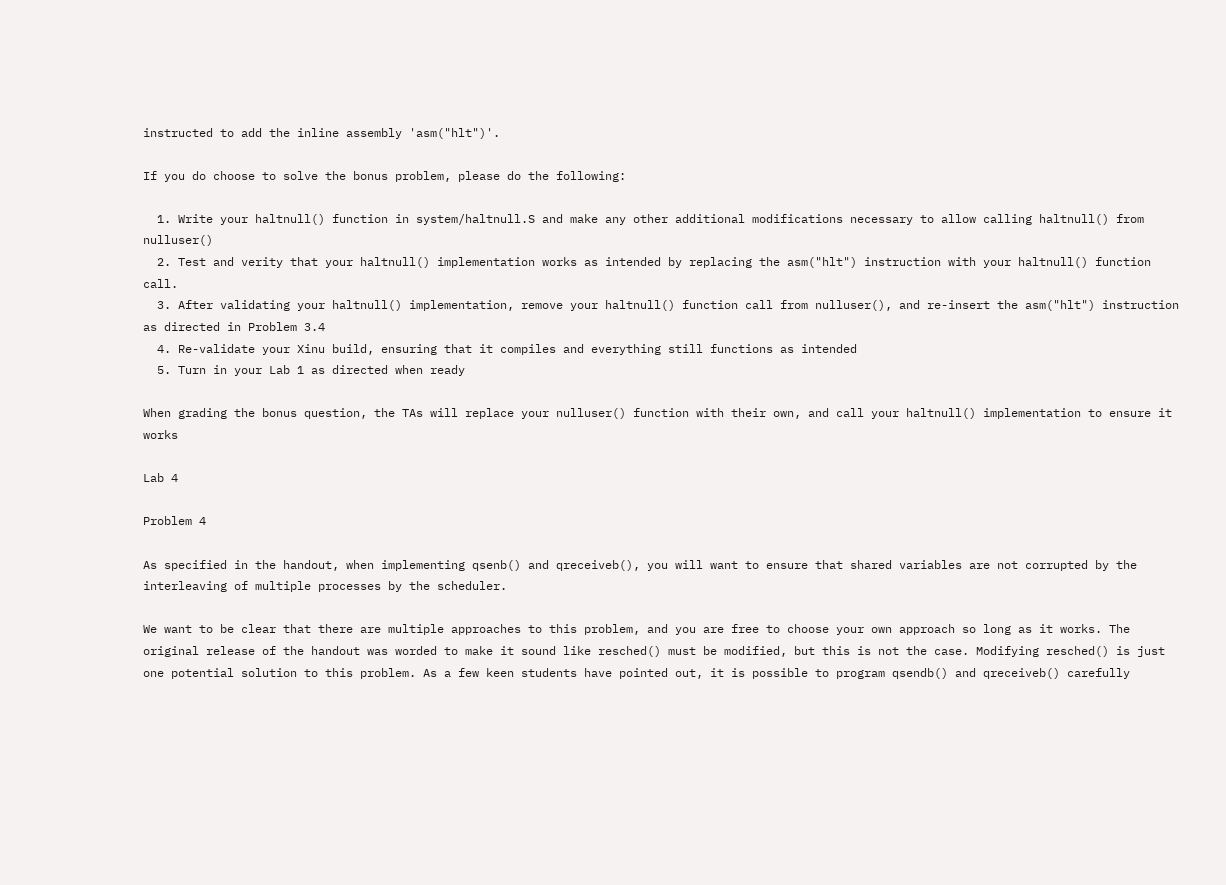instructed to add the inline assembly 'asm("hlt")'.

If you do choose to solve the bonus problem, please do the following:

  1. Write your haltnull() function in system/haltnull.S and make any other additional modifications necessary to allow calling haltnull() from nulluser()
  2. Test and verity that your haltnull() implementation works as intended by replacing the asm("hlt") instruction with your haltnull() function call.
  3. After validating your haltnull() implementation, remove your haltnull() function call from nulluser(), and re-insert the asm("hlt") instruction as directed in Problem 3.4
  4. Re-validate your Xinu build, ensuring that it compiles and everything still functions as intended
  5. Turn in your Lab 1 as directed when ready

When grading the bonus question, the TAs will replace your nulluser() function with their own, and call your haltnull() implementation to ensure it works

Lab 4

Problem 4

As specified in the handout, when implementing qsenb() and qreceiveb(), you will want to ensure that shared variables are not corrupted by the interleaving of multiple processes by the scheduler.

We want to be clear that there are multiple approaches to this problem, and you are free to choose your own approach so long as it works. The original release of the handout was worded to make it sound like resched() must be modified, but this is not the case. Modifying resched() is just one potential solution to this problem. As a few keen students have pointed out, it is possible to program qsendb() and qreceiveb() carefully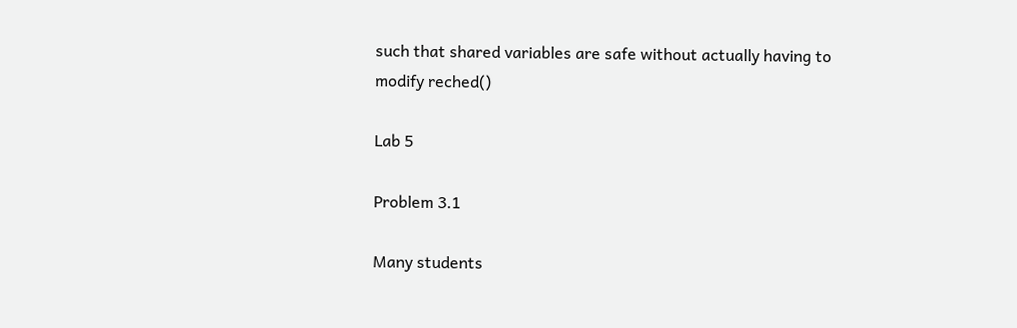such that shared variables are safe without actually having to modify reched()

Lab 5

Problem 3.1

Many students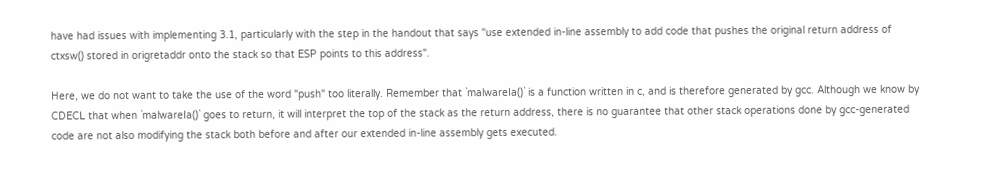have had issues with implementing 3.1, particularly with the step in the handout that says "use extended in-line assembly to add code that pushes the original return address of ctxsw() stored in origretaddr onto the stack so that ESP points to this address".

Here, we do not want to take the use of the word "push" too literally. Remember that `malwareIa()` is a function written in c, and is therefore generated by gcc. Although we know by CDECL that when `malwareIa()` goes to return, it will interpret the top of the stack as the return address, there is no guarantee that other stack operations done by gcc-generated code are not also modifying the stack both before and after our extended in-line assembly gets executed.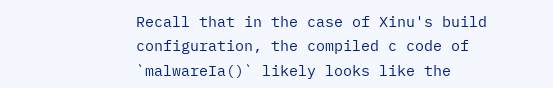Recall that in the case of Xinu's build configuration, the compiled c code of `malwareIa()` likely looks like the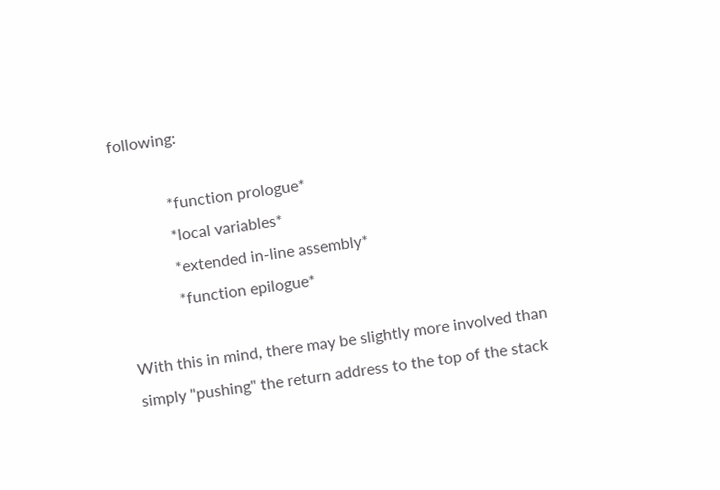following:

             *function prologue*
             *local variables*
             *extended in-line assembly*
             *function epilogue*

With this in mind, there may be slightly more involved than simply "pushing" the return address to the top of the stack